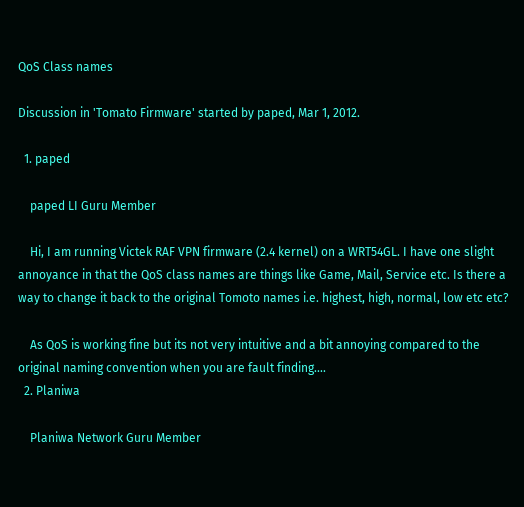QoS Class names

Discussion in 'Tomato Firmware' started by paped, Mar 1, 2012.

  1. paped

    paped LI Guru Member

    Hi, I am running Victek RAF VPN firmware (2.4 kernel) on a WRT54GL. I have one slight annoyance in that the QoS class names are things like Game, Mail, Service etc. Is there a way to change it back to the original Tomoto names i.e. highest, high, normal, low etc etc?

    As QoS is working fine but its not very intuitive and a bit annoying compared to the original naming convention when you are fault finding....
  2. Planiwa

    Planiwa Network Guru Member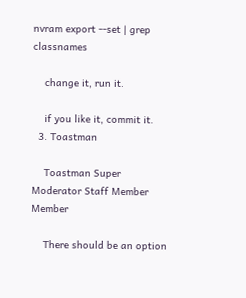nvram export --set | grep classnames

    change it, run it.

    if you like it, commit it.
  3. Toastman

    Toastman Super Moderator Staff Member Member

    There should be an option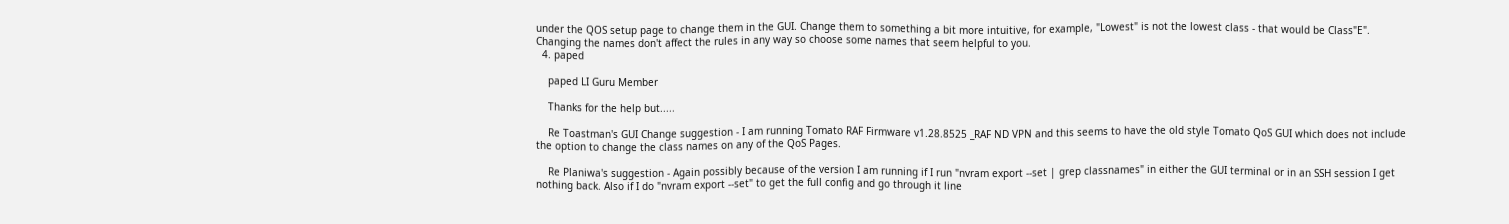under the QOS setup page to change them in the GUI. Change them to something a bit more intuitive, for example, "Lowest" is not the lowest class - that would be Class"E". Changing the names don't affect the rules in any way so choose some names that seem helpful to you.
  4. paped

    paped LI Guru Member

    Thanks for the help but.....

    Re Toastman's GUI Change suggestion - I am running Tomato RAF Firmware v1.28.8525 _RAF ND VPN and this seems to have the old style Tomato QoS GUI which does not include the option to change the class names on any of the QoS Pages.

    Re Planiwa's suggestion - Again possibly because of the version I am running if I run "nvram export --set | grep classnames" in either the GUI terminal or in an SSH session I get nothing back. Also if I do "nvram export --set" to get the full config and go through it line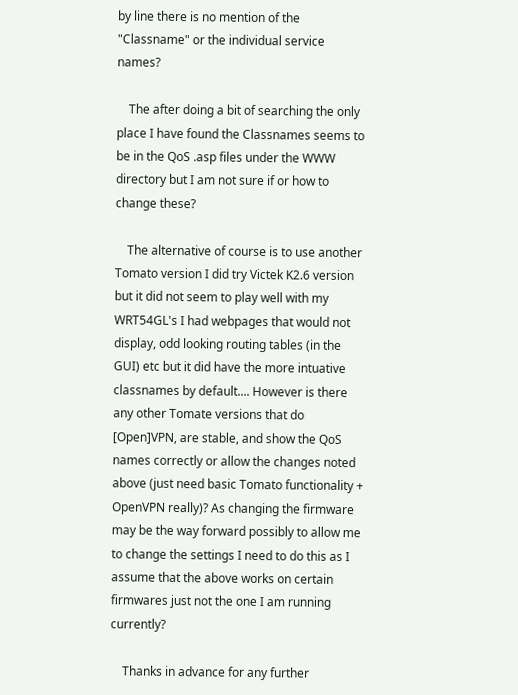by line there is no mention of the "Classname" or the individual service names?

    The after doing a bit of searching the only place I have found the Classnames seems to be in the QoS .asp files under the WWW directory but I am not sure if or how to change these?

    The alternative of course is to use another Tomato version I did try Victek K2.6 version but it did not seem to play well with my WRT54GL's I had webpages that would not display, odd looking routing tables (in the GUI) etc but it did have the more intuative classnames by default.... However is there any other Tomate versions that do [Open]VPN, are stable, and show the QoS names correctly or allow the changes noted above (just need basic Tomato functionality + OpenVPN really)? As changing the firmware may be the way forward possibly to allow me to change the settings I need to do this as I assume that the above works on certain firmwares just not the one I am running currently?

    Thanks in advance for any further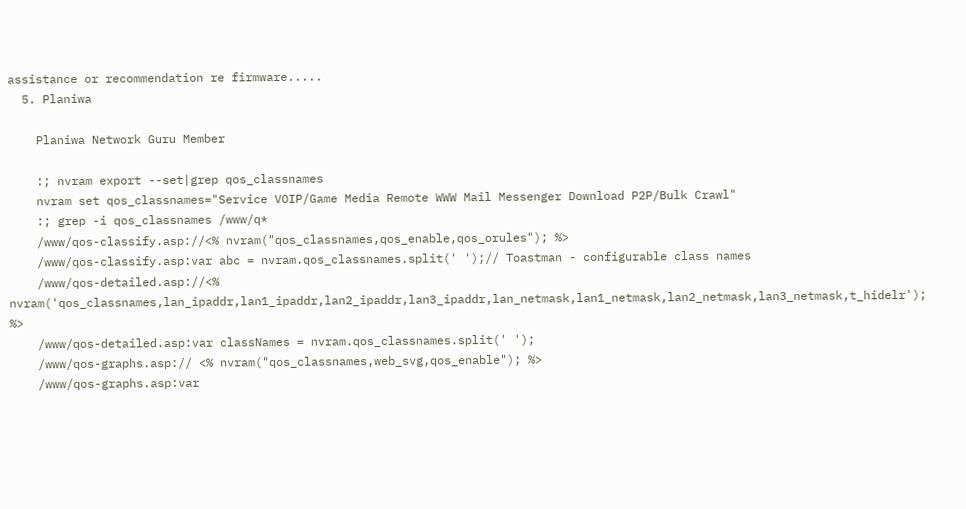assistance or recommendation re firmware.....
  5. Planiwa

    Planiwa Network Guru Member

    :; nvram export --set|grep qos_classnames
    nvram set qos_classnames="Service VOIP/Game Media Remote WWW Mail Messenger Download P2P/Bulk Crawl"
    :; grep -i qos_classnames /www/q*
    /www/qos-classify.asp://<% nvram("qos_classnames,qos_enable,qos_orules"); %>
    /www/qos-classify.asp:var abc = nvram.qos_classnames.split(' ');// Toastman - configurable class names
    /www/qos-detailed.asp://<% nvram('qos_classnames,lan_ipaddr,lan1_ipaddr,lan2_ipaddr,lan3_ipaddr,lan_netmask,lan1_netmask,lan2_netmask,lan3_netmask,t_hidelr'); %>
    /www/qos-detailed.asp:var classNames = nvram.qos_classnames.split(' ');
    /www/qos-graphs.asp:// <% nvram("qos_classnames,web_svg,qos_enable"); %>
    /www/qos-graphs.asp:var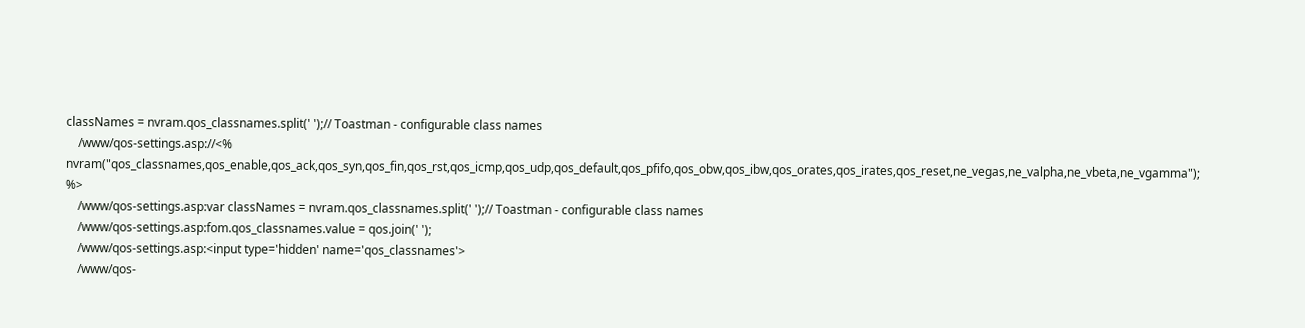classNames = nvram.qos_classnames.split(' ');// Toastman - configurable class names
    /www/qos-settings.asp://<% nvram("qos_classnames,qos_enable,qos_ack,qos_syn,qos_fin,qos_rst,qos_icmp,qos_udp,qos_default,qos_pfifo,qos_obw,qos_ibw,qos_orates,qos_irates,qos_reset,ne_vegas,ne_valpha,ne_vbeta,ne_vgamma"); %>
    /www/qos-settings.asp:var classNames = nvram.qos_classnames.split(' ');// Toastman - configurable class names
    /www/qos-settings.asp:fom.qos_classnames.value = qos.join(' ');
    /www/qos-settings.asp:<input type='hidden' name='qos_classnames'>
    /www/qos-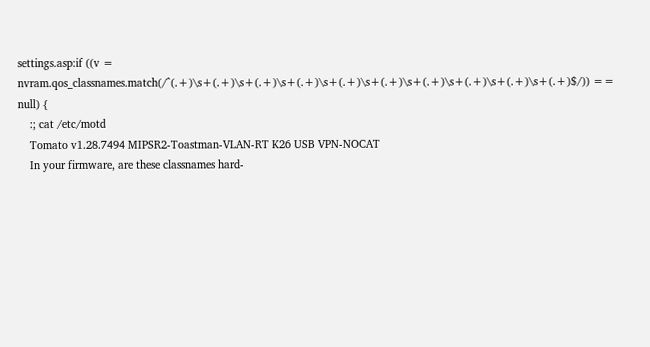settings.asp:if ((v = nvram.qos_classnames.match(/^(.+)\s+(.+)\s+(.+)\s+(.+)\s+(.+)\s+(.+)\s+(.+)\s+(.+)\s+(.+)\s+(.+)$/)) == null) {
    :; cat /etc/motd
    Tomato v1.28.7494 MIPSR2-Toastman-VLAN-RT K26 USB VPN-NOCAT
    In your firmware, are these classnames hard-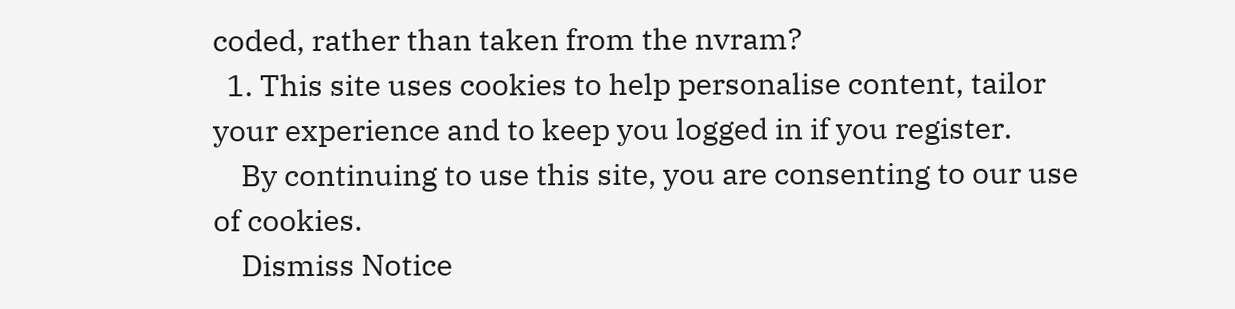coded, rather than taken from the nvram?
  1. This site uses cookies to help personalise content, tailor your experience and to keep you logged in if you register.
    By continuing to use this site, you are consenting to our use of cookies.
    Dismiss Notice